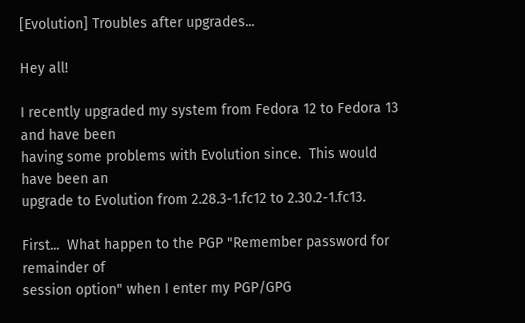[Evolution] Troubles after upgrades...

Hey all!

I recently upgraded my system from Fedora 12 to Fedora 13 and have been
having some problems with Evolution since.  This would have been an
upgrade to Evolution from 2.28.3-1.fc12 to 2.30.2-1.fc13.

First...  What happen to the PGP "Remember password for remainder of
session option" when I enter my PGP/GPG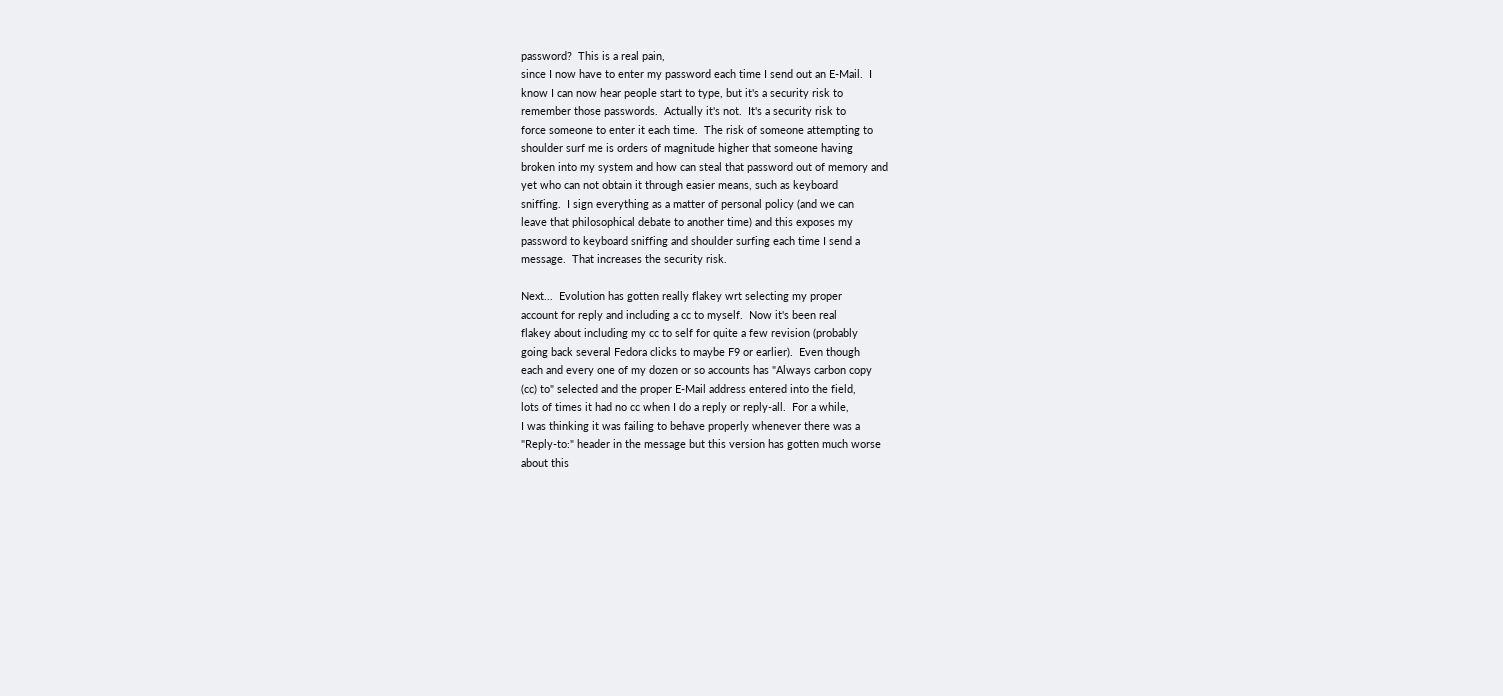password?  This is a real pain,
since I now have to enter my password each time I send out an E-Mail.  I
know I can now hear people start to type, but it's a security risk to
remember those passwords.  Actually it's not.  It's a security risk to
force someone to enter it each time.  The risk of someone attempting to
shoulder surf me is orders of magnitude higher that someone having
broken into my system and how can steal that password out of memory and
yet who can not obtain it through easier means, such as keyboard
sniffing.  I sign everything as a matter of personal policy (and we can
leave that philosophical debate to another time) and this exposes my
password to keyboard sniffing and shoulder surfing each time I send a
message.  That increases the security risk.

Next...  Evolution has gotten really flakey wrt selecting my proper
account for reply and including a cc to myself.  Now it's been real
flakey about including my cc to self for quite a few revision (probably
going back several Fedora clicks to maybe F9 or earlier).  Even though
each and every one of my dozen or so accounts has "Always carbon copy
(cc) to" selected and the proper E-Mail address entered into the field,
lots of times it had no cc when I do a reply or reply-all.  For a while,
I was thinking it was failing to behave properly whenever there was a
"Reply-to:" header in the message but this version has gotten much worse
about this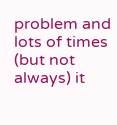problem and lots of times (but not always) it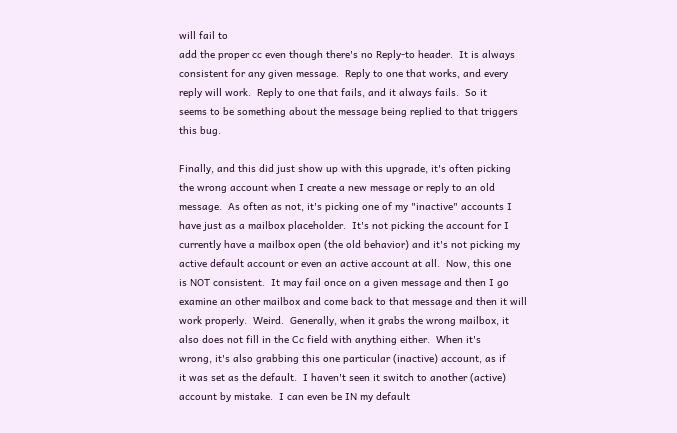will fail to
add the proper cc even though there's no Reply-to header.  It is always
consistent for any given message.  Reply to one that works, and every
reply will work.  Reply to one that fails, and it always fails.  So it
seems to be something about the message being replied to that triggers
this bug.

Finally, and this did just show up with this upgrade, it's often picking
the wrong account when I create a new message or reply to an old
message.  As often as not, it's picking one of my "inactive" accounts I
have just as a mailbox placeholder.  It's not picking the account for I
currently have a mailbox open (the old behavior) and it's not picking my
active default account or even an active account at all.  Now, this one
is NOT consistent.  It may fail once on a given message and then I go
examine an other mailbox and come back to that message and then it will
work properly.  Weird.  Generally, when it grabs the wrong mailbox, it
also does not fill in the Cc field with anything either.  When it's
wrong, it's also grabbing this one particular (inactive) account, as if
it was set as the default.  I haven't seen it switch to another (active)
account by mistake.  I can even be IN my default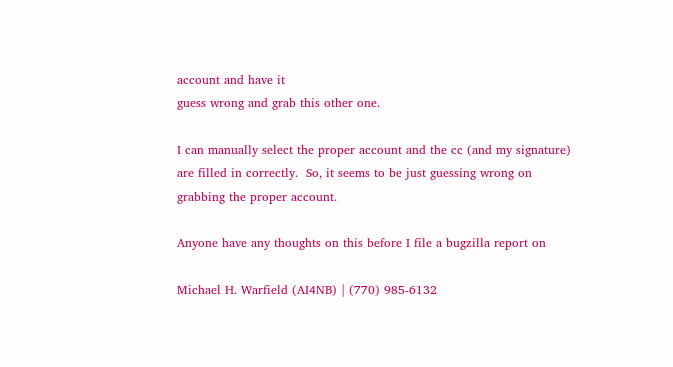account and have it
guess wrong and grab this other one.

I can manually select the proper account and the cc (and my signature)
are filled in correctly.  So, it seems to be just guessing wrong on
grabbing the proper account.

Anyone have any thoughts on this before I file a bugzilla report on

Michael H. Warfield (AI4NB) | (770) 985-6132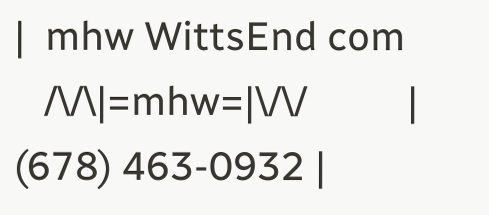|  mhw WittsEnd com
   /\/\|=mhw=|\/\/          | (678) 463-0932 |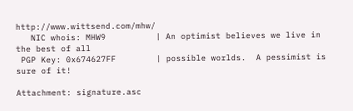http://www.wittsend.com/mhw/
   NIC whois: MHW9          | An optimist believes we live in the best of all
 PGP Key: 0x674627FF        | possible worlds.  A pessimist is sure of it!

Attachment: signature.asc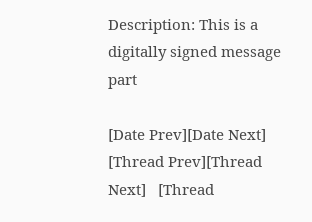Description: This is a digitally signed message part

[Date Prev][Date Next]   [Thread Prev][Thread Next]   [Thread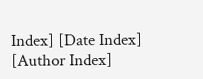Index] [Date Index] [Author Index]